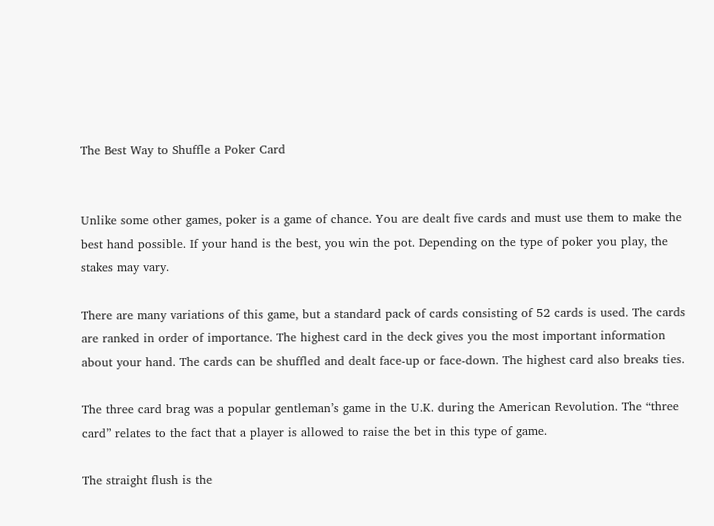The Best Way to Shuffle a Poker Card


Unlike some other games, poker is a game of chance. You are dealt five cards and must use them to make the best hand possible. If your hand is the best, you win the pot. Depending on the type of poker you play, the stakes may vary.

There are many variations of this game, but a standard pack of cards consisting of 52 cards is used. The cards are ranked in order of importance. The highest card in the deck gives you the most important information about your hand. The cards can be shuffled and dealt face-up or face-down. The highest card also breaks ties.

The three card brag was a popular gentleman’s game in the U.K. during the American Revolution. The “three card” relates to the fact that a player is allowed to raise the bet in this type of game.

The straight flush is the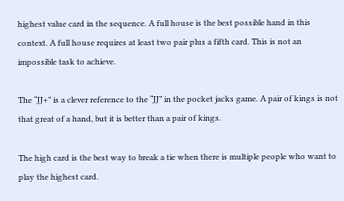highest value card in the sequence. A full house is the best possible hand in this context. A full house requires at least two pair plus a fifth card. This is not an impossible task to achieve.

The “JJ+” is a clever reference to the “JJ” in the pocket jacks game. A pair of kings is not that great of a hand, but it is better than a pair of kings.

The high card is the best way to break a tie when there is multiple people who want to play the highest card.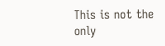This is not the only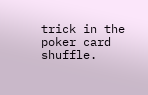trick in the poker card shuffle.